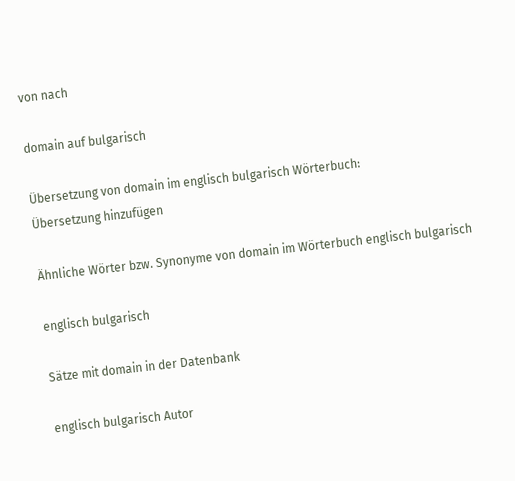von nach

domain auf bulgarisch

Übersetzung von domain im englisch bulgarisch Wörterbuch:
Übersetzung hinzufügen

Ähnliche Wörter bzw. Synonyme von domain im Wörterbuch englisch bulgarisch

englisch bulgarisch

Sätze mit domain in der Datenbank

englisch bulgarisch Autor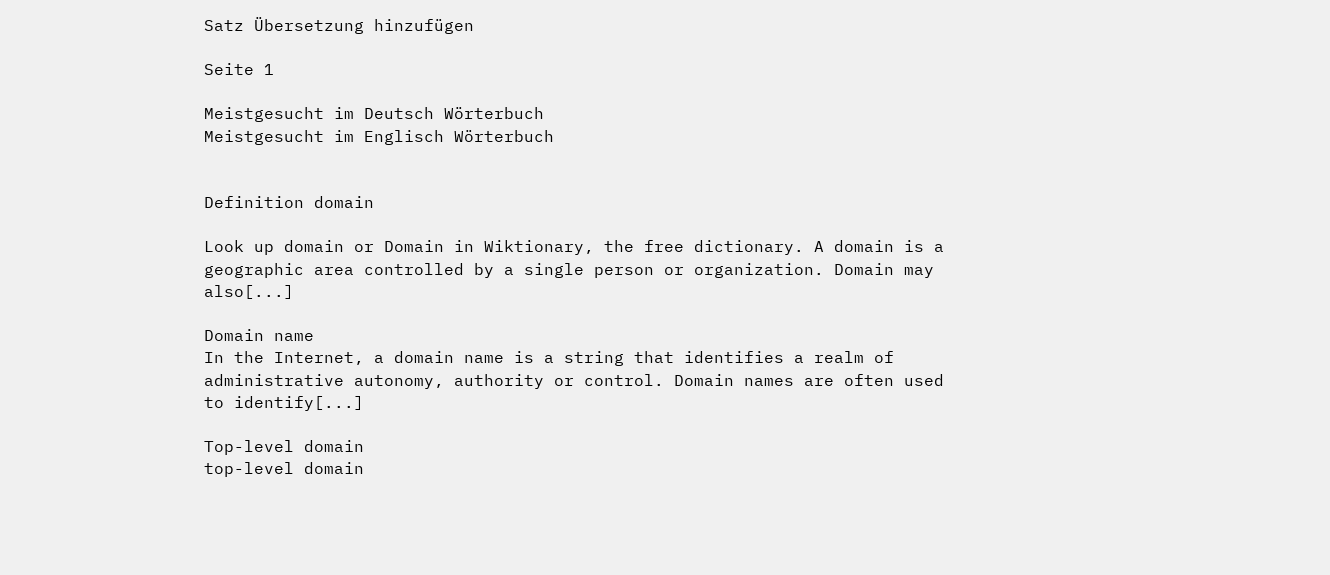Satz Übersetzung hinzufügen

Seite 1

Meistgesucht im Deutsch Wörterbuch
Meistgesucht im Englisch Wörterbuch


Definition domain

Look up domain or Domain in Wiktionary, the free dictionary. A domain is a geographic area controlled by a single person or organization. Domain may also[...]

Domain name
In the Internet, a domain name is a string that identifies a realm of administrative autonomy, authority or control. Domain names are often used to identify[...]

Top-level domain
top-level domain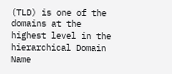(TLD) is one of the domains at the highest level in the hierarchical Domain Name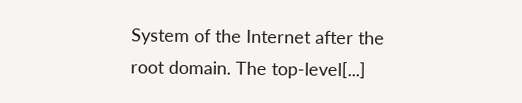System of the Internet after the root domain. The top-level[...]